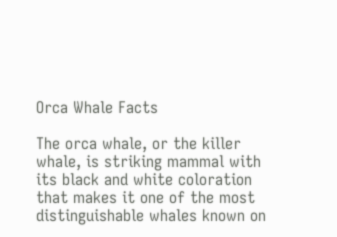Orca Whale Facts

The orca whale, or the killer whale, is striking mammal with its black and white coloration that makes it one of the most distinguishable whales known on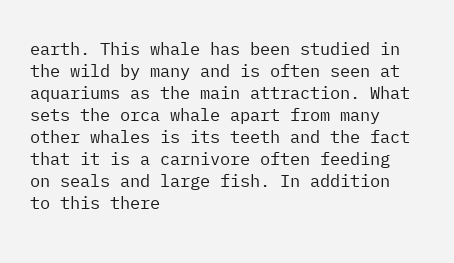earth. This whale has been studied in the wild by many and is often seen at aquariums as the main attraction. What sets the orca whale apart from many other whales is its teeth and the fact that it is a carnivore often feeding on seals and large fish. In addition to this there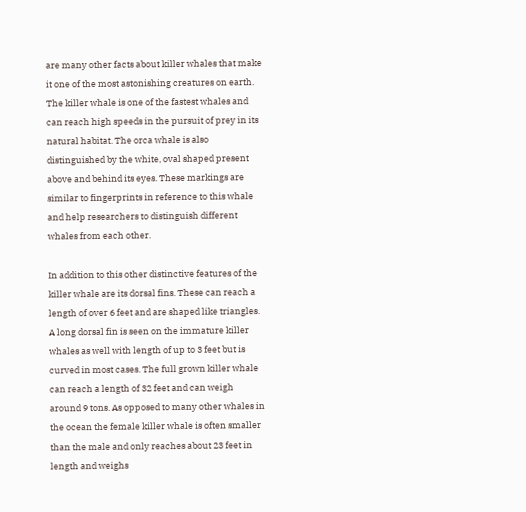are many other facts about killer whales that make it one of the most astonishing creatures on earth. The killer whale is one of the fastest whales and can reach high speeds in the pursuit of prey in its natural habitat. The orca whale is also distinguished by the white, oval shaped present above and behind its eyes. These markings are similar to fingerprints in reference to this whale and help researchers to distinguish different whales from each other.

In addition to this other distinctive features of the killer whale are its dorsal fins. These can reach a length of over 6 feet and are shaped like triangles. A long dorsal fin is seen on the immature killer whales as well with length of up to 3 feet but is curved in most cases. The full grown killer whale can reach a length of 32 feet and can weigh around 9 tons. As opposed to many other whales in the ocean the female killer whale is often smaller than the male and only reaches about 23 feet in length and weighs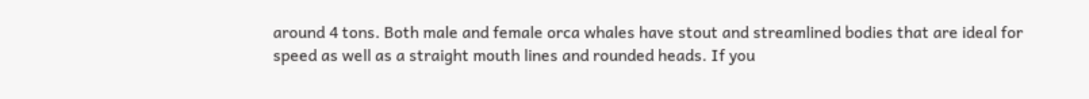around 4 tons. Both male and female orca whales have stout and streamlined bodies that are ideal for speed as well as a straight mouth lines and rounded heads. If you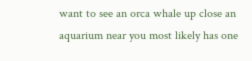want to see an orca whale up close an aquarium near you most likely has one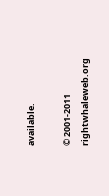available.

© 2001-2011 rightwhaleweb.org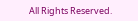All Rights Reserved.